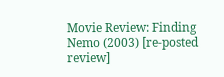Movie Review: Finding Nemo (2003) [re-posted review]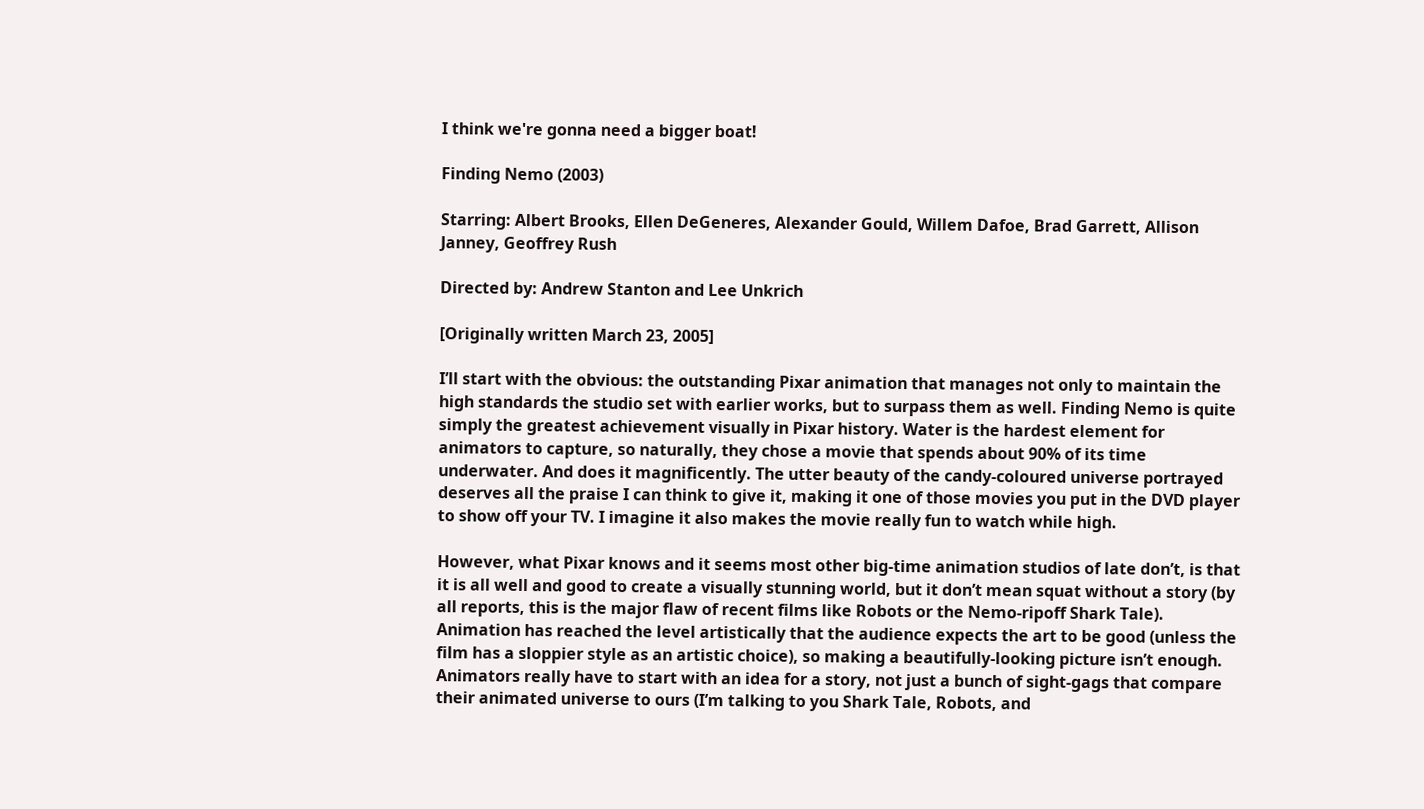I think we're gonna need a bigger boat!

Finding Nemo (2003)

Starring: Albert Brooks, Ellen DeGeneres, Alexander Gould, Willem Dafoe, Brad Garrett, Allison Janney, Geoffrey Rush

Directed by: Andrew Stanton and Lee Unkrich

[Originally written March 23, 2005]

I’ll start with the obvious: the outstanding Pixar animation that manages not only to maintain the high standards the studio set with earlier works, but to surpass them as well. Finding Nemo is quite simply the greatest achievement visually in Pixar history. Water is the hardest element for animators to capture, so naturally, they chose a movie that spends about 90% of its time underwater. And does it magnificently. The utter beauty of the candy-coloured universe portrayed deserves all the praise I can think to give it, making it one of those movies you put in the DVD player to show off your TV. I imagine it also makes the movie really fun to watch while high.

However, what Pixar knows and it seems most other big-time animation studios of late don’t, is that it is all well and good to create a visually stunning world, but it don’t mean squat without a story (by all reports, this is the major flaw of recent films like Robots or the Nemo-ripoff Shark Tale). Animation has reached the level artistically that the audience expects the art to be good (unless the film has a sloppier style as an artistic choice), so making a beautifully-looking picture isn’t enough. Animators really have to start with an idea for a story, not just a bunch of sight-gags that compare their animated universe to ours (I’m talking to you Shark Tale, Robots, and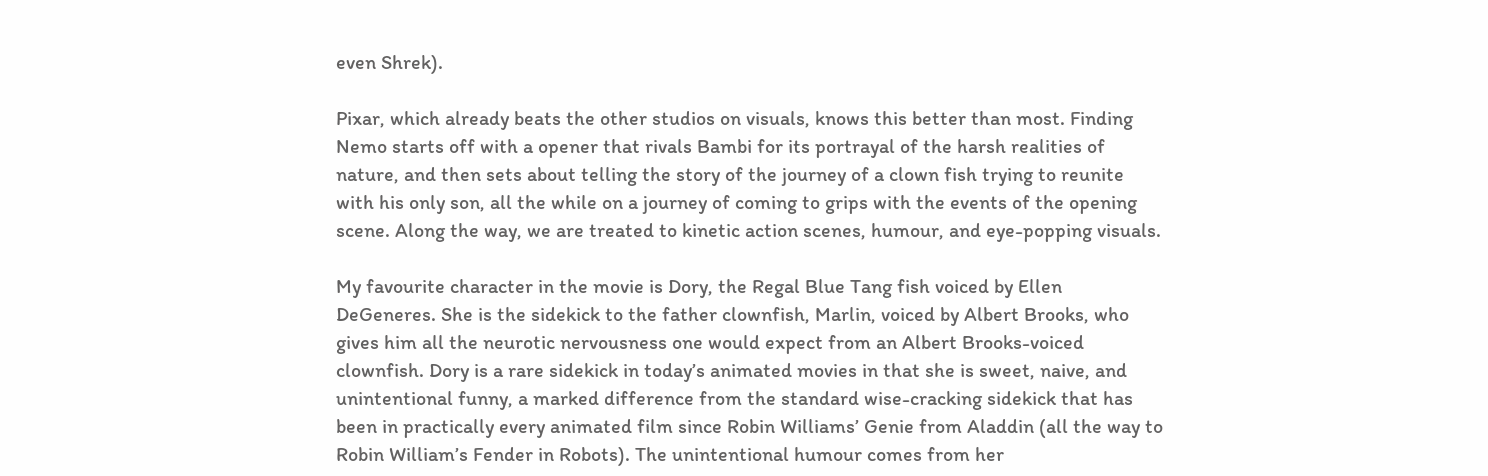even Shrek).

Pixar, which already beats the other studios on visuals, knows this better than most. Finding Nemo starts off with a opener that rivals Bambi for its portrayal of the harsh realities of nature, and then sets about telling the story of the journey of a clown fish trying to reunite with his only son, all the while on a journey of coming to grips with the events of the opening scene. Along the way, we are treated to kinetic action scenes, humour, and eye-popping visuals.

My favourite character in the movie is Dory, the Regal Blue Tang fish voiced by Ellen DeGeneres. She is the sidekick to the father clownfish, Marlin, voiced by Albert Brooks, who gives him all the neurotic nervousness one would expect from an Albert Brooks-voiced clownfish. Dory is a rare sidekick in today’s animated movies in that she is sweet, naive, and unintentional funny, a marked difference from the standard wise-cracking sidekick that has been in practically every animated film since Robin Williams’ Genie from Aladdin (all the way to Robin William’s Fender in Robots). The unintentional humour comes from her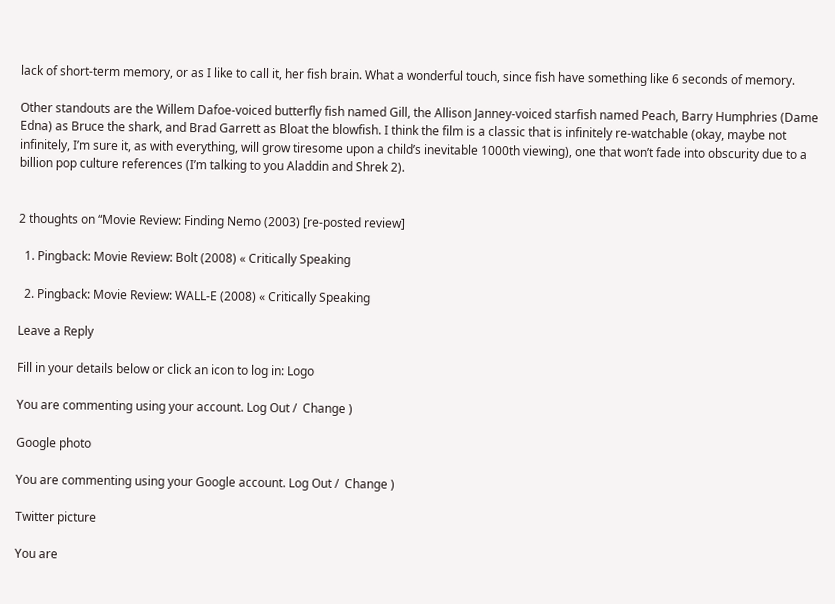lack of short-term memory, or as I like to call it, her fish brain. What a wonderful touch, since fish have something like 6 seconds of memory.

Other standouts are the Willem Dafoe-voiced butterfly fish named Gill, the Allison Janney-voiced starfish named Peach, Barry Humphries (Dame Edna) as Bruce the shark, and Brad Garrett as Bloat the blowfish. I think the film is a classic that is infinitely re-watchable (okay, maybe not infinitely, I’m sure it, as with everything, will grow tiresome upon a child’s inevitable 1000th viewing), one that won’t fade into obscurity due to a billion pop culture references (I’m talking to you Aladdin and Shrek 2).


2 thoughts on “Movie Review: Finding Nemo (2003) [re-posted review]

  1. Pingback: Movie Review: Bolt (2008) « Critically Speaking

  2. Pingback: Movie Review: WALL-E (2008) « Critically Speaking

Leave a Reply

Fill in your details below or click an icon to log in: Logo

You are commenting using your account. Log Out /  Change )

Google photo

You are commenting using your Google account. Log Out /  Change )

Twitter picture

You are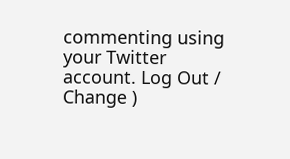commenting using your Twitter account. Log Out /  Change )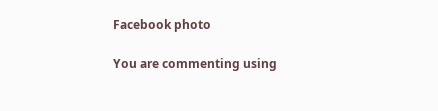Facebook photo

You are commenting using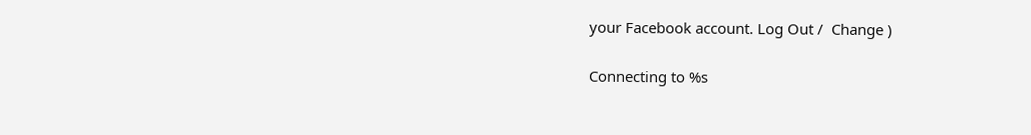your Facebook account. Log Out /  Change )

Connecting to %s